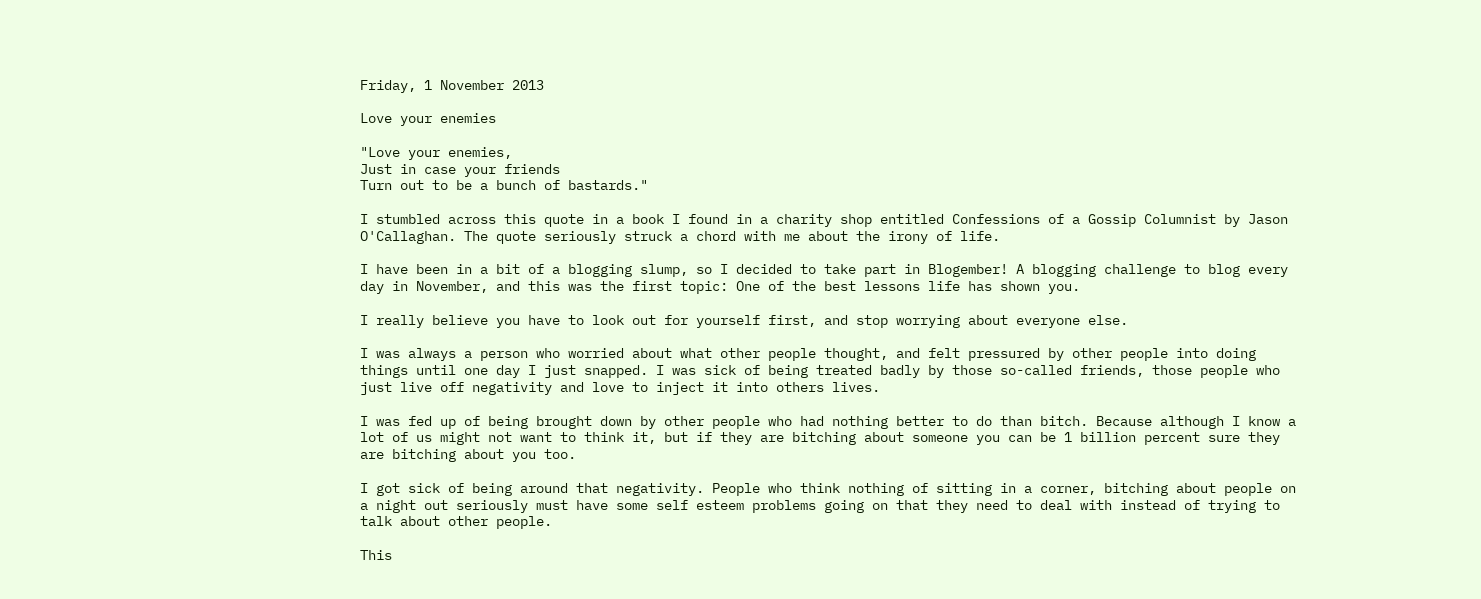Friday, 1 November 2013

Love your enemies

"Love your enemies,
Just in case your friends
Turn out to be a bunch of bastards."

I stumbled across this quote in a book I found in a charity shop entitled Confessions of a Gossip Columnist by Jason O'Callaghan. The quote seriously struck a chord with me about the irony of life.

I have been in a bit of a blogging slump, so I decided to take part in Blogember! A blogging challenge to blog every day in November, and this was the first topic: One of the best lessons life has shown you.

I really believe you have to look out for yourself first, and stop worrying about everyone else.

I was always a person who worried about what other people thought, and felt pressured by other people into doing things until one day I just snapped. I was sick of being treated badly by those so-called friends, those people who just live off negativity and love to inject it into others lives.

I was fed up of being brought down by other people who had nothing better to do than bitch. Because although I know a lot of us might not want to think it, but if they are bitching about someone you can be 1 billion percent sure they are bitching about you too.

I got sick of being around that negativity. People who think nothing of sitting in a corner, bitching about people on a night out seriously must have some self esteem problems going on that they need to deal with instead of trying to talk about other people.

This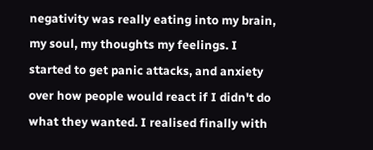negativity was really eating into my brain, my soul, my thoughts my feelings. I started to get panic attacks, and anxiety over how people would react if I didn't do what they wanted. I realised finally with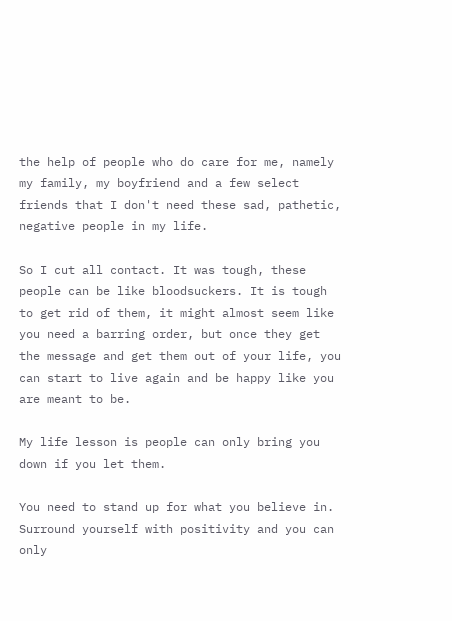the help of people who do care for me, namely my family, my boyfriend and a few select friends that I don't need these sad, pathetic, negative people in my life.

So I cut all contact. It was tough, these people can be like bloodsuckers. It is tough to get rid of them, it might almost seem like you need a barring order, but once they get the message and get them out of your life, you can start to live again and be happy like you are meant to be.

My life lesson is people can only bring you down if you let them.

You need to stand up for what you believe in. Surround yourself with positivity and you can only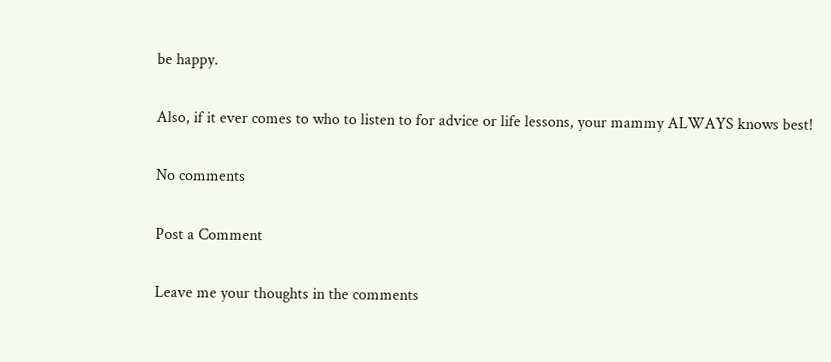be happy.

Also, if it ever comes to who to listen to for advice or life lessons, your mammy ALWAYS knows best!

No comments

Post a Comment

Leave me your thoughts in the comments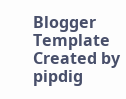Blogger Template Created by pipdig